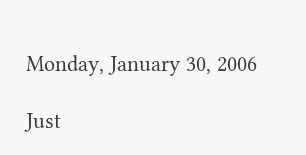Monday, January 30, 2006

Just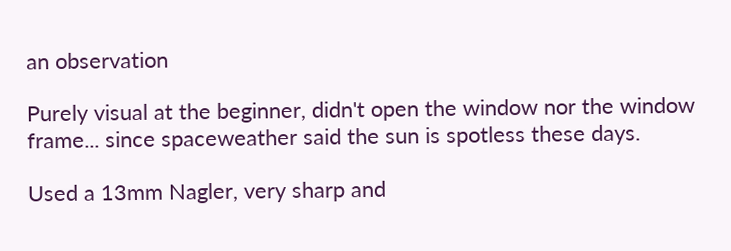an observation

Purely visual at the beginner, didn't open the window nor the window frame... since spaceweather said the sun is spotless these days.

Used a 13mm Nagler, very sharp and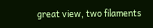great view, two filaments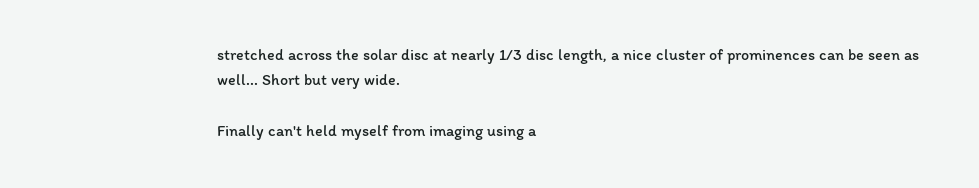stretched across the solar disc at nearly 1/3 disc length, a nice cluster of prominences can be seen as well... Short but very wide.

Finally can't held myself from imaging using a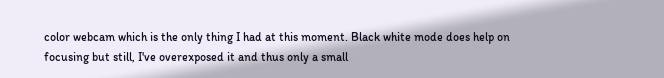color webcam which is the only thing I had at this moment. Black white mode does help on focusing but still, I've overexposed it and thus only a small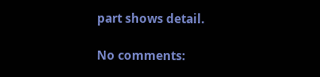part shows detail.

No comments: